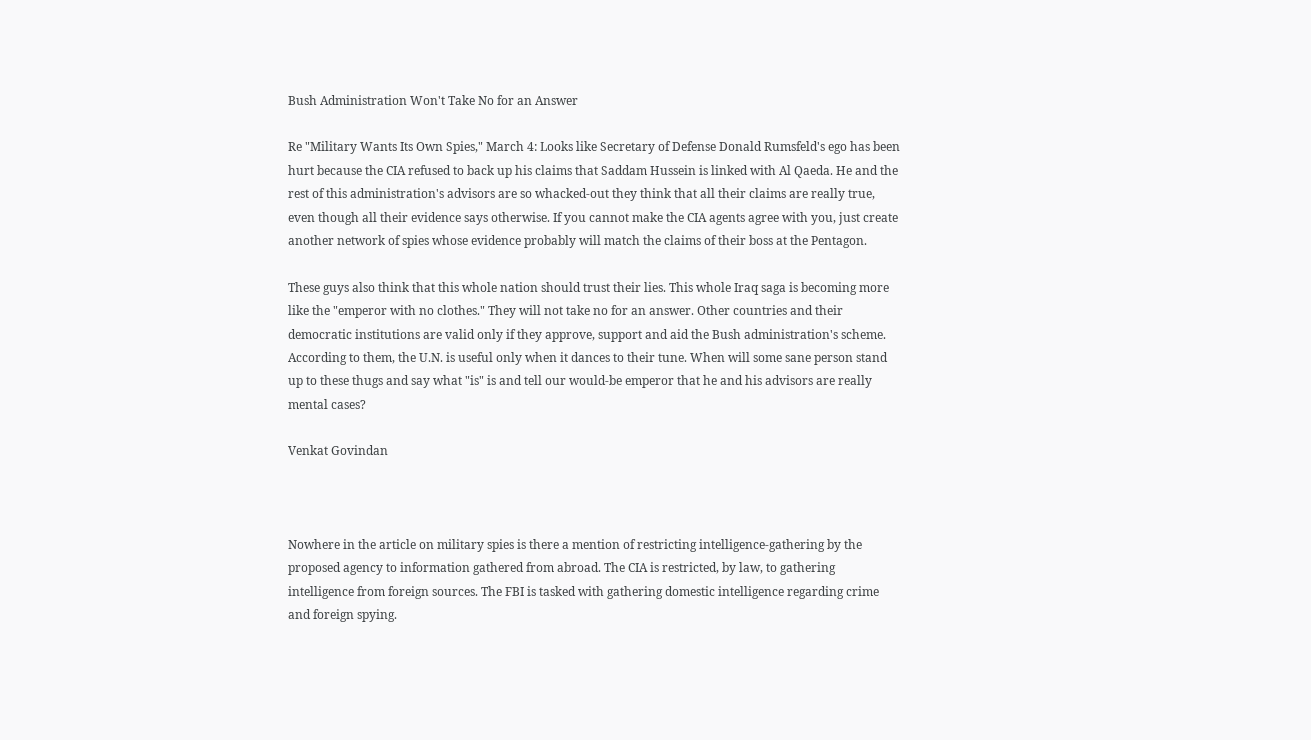Bush Administration Won't Take No for an Answer

Re "Military Wants Its Own Spies," March 4: Looks like Secretary of Defense Donald Rumsfeld's ego has been hurt because the CIA refused to back up his claims that Saddam Hussein is linked with Al Qaeda. He and the rest of this administration's advisors are so whacked-out they think that all their claims are really true, even though all their evidence says otherwise. If you cannot make the CIA agents agree with you, just create another network of spies whose evidence probably will match the claims of their boss at the Pentagon.

These guys also think that this whole nation should trust their lies. This whole Iraq saga is becoming more like the "emperor with no clothes." They will not take no for an answer. Other countries and their democratic institutions are valid only if they approve, support and aid the Bush administration's scheme. According to them, the U.N. is useful only when it dances to their tune. When will some sane person stand up to these thugs and say what "is" is and tell our would-be emperor that he and his advisors are really mental cases?

Venkat Govindan



Nowhere in the article on military spies is there a mention of restricting intelligence-gathering by the proposed agency to information gathered from abroad. The CIA is restricted, by law, to gathering intelligence from foreign sources. The FBI is tasked with gathering domestic intelligence regarding crime and foreign spying.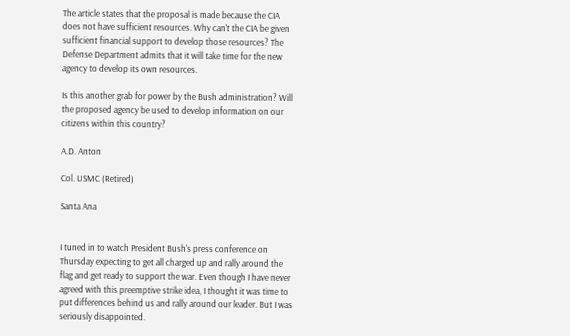The article states that the proposal is made because the CIA does not have sufficient resources. Why can't the CIA be given sufficient financial support to develop those resources? The Defense Department admits that it will take time for the new agency to develop its own resources.

Is this another grab for power by the Bush administration? Will the proposed agency be used to develop information on our citizens within this country?

A.D. Anton

Col. USMC (Retired)

Santa Ana


I tuned in to watch President Bush's press conference on Thursday expecting to get all charged up and rally around the flag and get ready to support the war. Even though I have never agreed with this preemptive strike idea, I thought it was time to put differences behind us and rally around our leader. But I was seriously disappointed.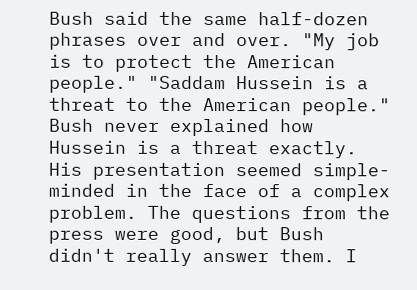Bush said the same half-dozen phrases over and over. "My job is to protect the American people." "Saddam Hussein is a threat to the American people." Bush never explained how Hussein is a threat exactly. His presentation seemed simple-minded in the face of a complex problem. The questions from the press were good, but Bush didn't really answer them. I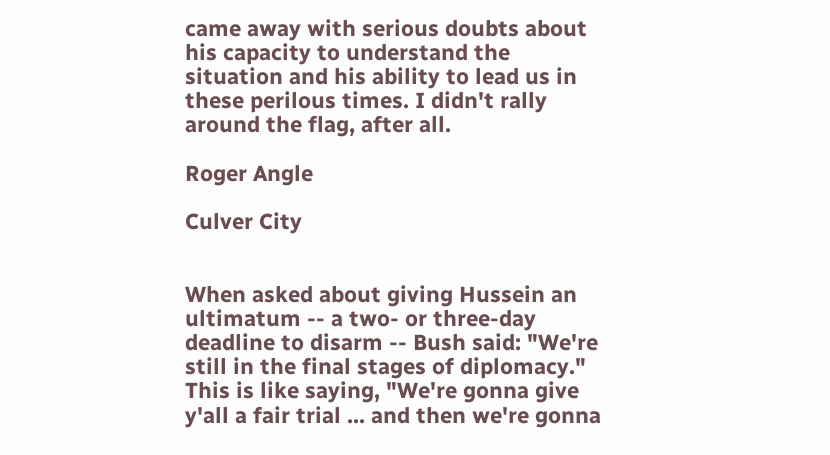came away with serious doubts about his capacity to understand the situation and his ability to lead us in these perilous times. I didn't rally around the flag, after all.

Roger Angle

Culver City


When asked about giving Hussein an ultimatum -- a two- or three-day deadline to disarm -- Bush said: "We're still in the final stages of diplomacy." This is like saying, "We're gonna give y'all a fair trial ... and then we're gonna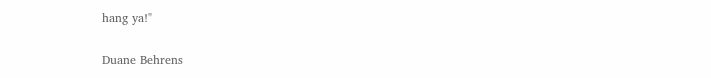hang ya!"

Duane Behrens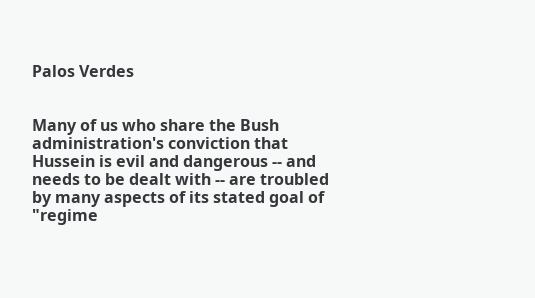Palos Verdes


Many of us who share the Bush administration's conviction that Hussein is evil and dangerous -- and needs to be dealt with -- are troubled by many aspects of its stated goal of "regime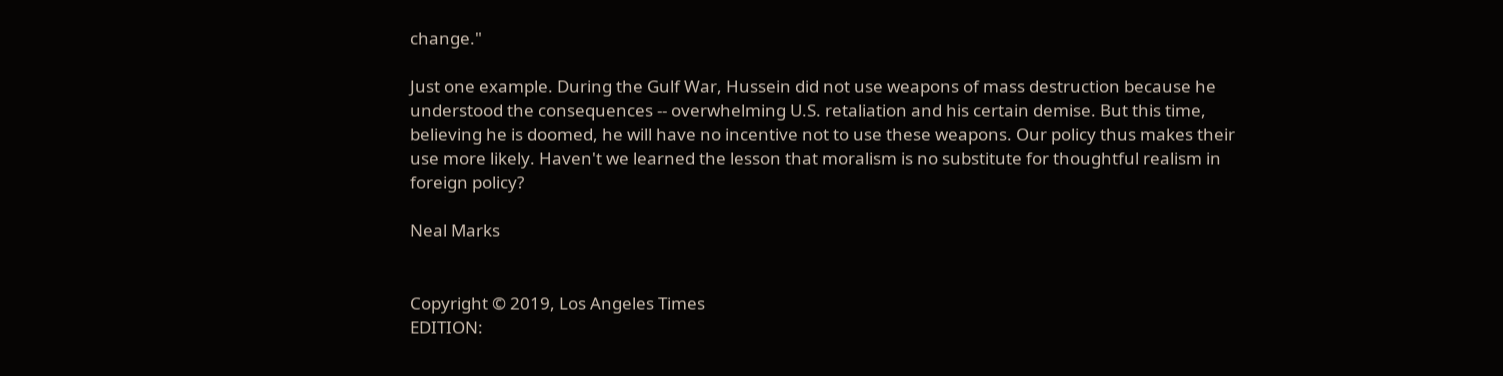change."

Just one example. During the Gulf War, Hussein did not use weapons of mass destruction because he understood the consequences -- overwhelming U.S. retaliation and his certain demise. But this time, believing he is doomed, he will have no incentive not to use these weapons. Our policy thus makes their use more likely. Haven't we learned the lesson that moralism is no substitute for thoughtful realism in foreign policy?

Neal Marks


Copyright © 2019, Los Angeles Times
EDITION: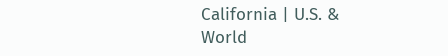California | U.S. & World